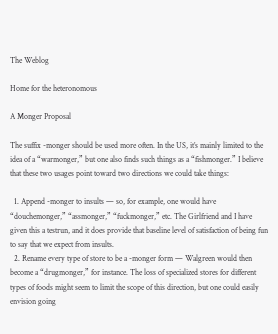The Weblog

Home for the heteronomous

A Monger Proposal

The suffix -monger should be used more often. In the US, it’s mainly limited to the idea of a “warmonger,” but one also finds such things as a “fishmonger.” I believe that these two usages point toward two directions we could take things:

  1. Append -monger to insults — so, for example, one would have “douchemonger,” “assmonger,” “fuckmonger,” etc. The Girlfriend and I have given this a testrun, and it does provide that baseline level of satisfaction of being fun to say that we expect from insults.
  2. Rename every type of store to be a -monger form — Walgreen would then become a “drugmonger,” for instance. The loss of specialized stores for different types of foods might seem to limit the scope of this direction, but one could easily envision going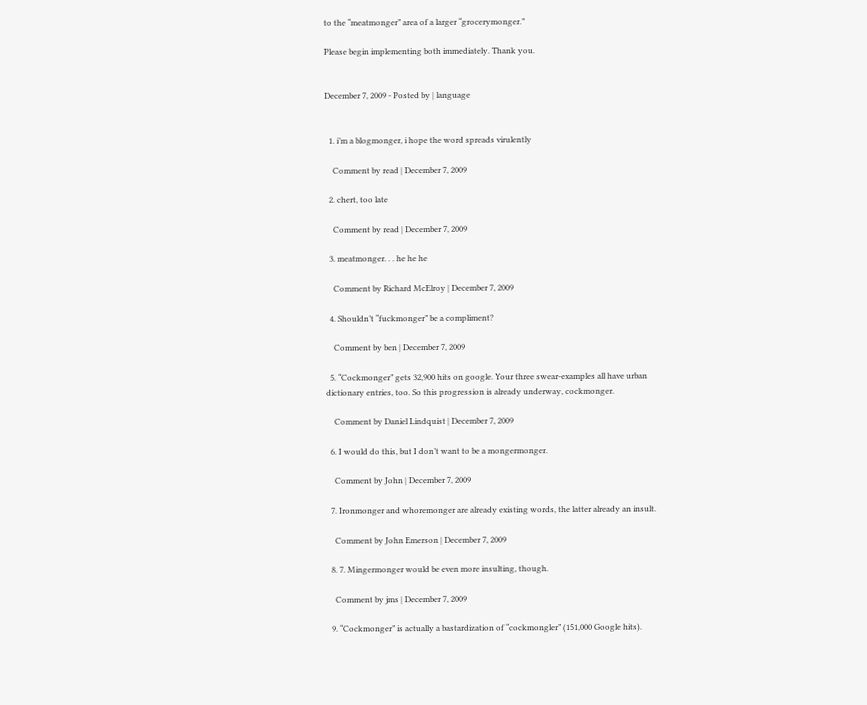to the “meatmonger” area of a larger “grocerymonger.”

Please begin implementing both immediately. Thank you.


December 7, 2009 - Posted by | language


  1. i’m a blogmonger, i hope the word spreads virulently

    Comment by read | December 7, 2009

  2. chert, too late

    Comment by read | December 7, 2009

  3. meatmonger. . . he he he

    Comment by Richard McElroy | December 7, 2009

  4. Shouldn’t “fuckmonger” be a compliment?

    Comment by ben | December 7, 2009

  5. “Cockmonger” gets 32,900 hits on google. Your three swear-examples all have urban dictionary entries, too. So this progression is already underway, cockmonger.

    Comment by Daniel Lindquist | December 7, 2009

  6. I would do this, but I don’t want to be a mongermonger.

    Comment by John | December 7, 2009

  7. Ironmonger and whoremonger are already existing words, the latter already an insult.

    Comment by John Emerson | December 7, 2009

  8. 7. Mingermonger would be even more insulting, though.

    Comment by jms | December 7, 2009

  9. “Cockmonger” is actually a bastardization of “cockmongler” (151,000 Google hits).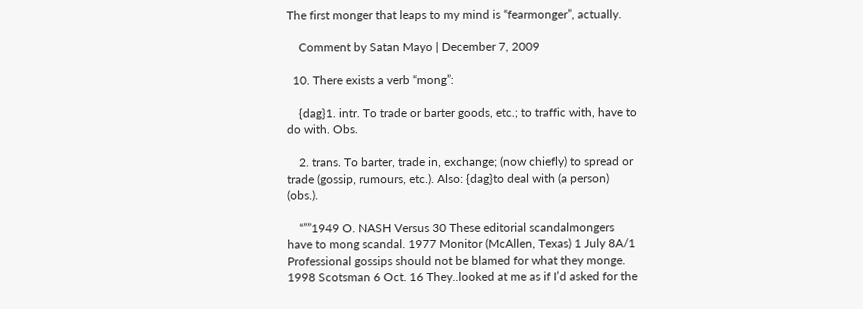The first monger that leaps to my mind is “fearmonger”, actually.

    Comment by Satan Mayo | December 7, 2009

  10. There exists a verb “mong”:

    {dag}1. intr. To trade or barter goods, etc.; to traffic with, have to do with. Obs.

    2. trans. To barter, trade in, exchange; (now chiefly) to spread or trade (gossip, rumours, etc.). Also: {dag}to deal with (a person) (obs.).

    “””1949 O. NASH Versus 30 These editorial scandalmongers have to mong scandal. 1977 Monitor (McAllen, Texas) 1 July 8A/1 Professional gossips should not be blamed for what they monge. 1998 Scotsman 6 Oct. 16 They..looked at me as if I’d asked for the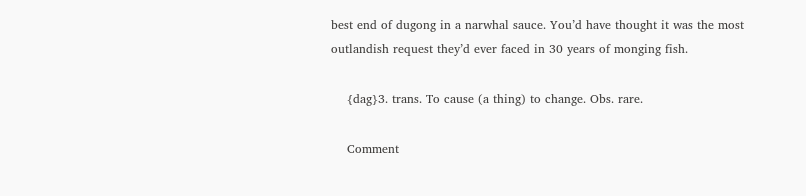best end of dugong in a narwhal sauce. You’d have thought it was the most outlandish request they’d ever faced in 30 years of monging fish.

    {dag}3. trans. To cause (a thing) to change. Obs. rare.

    Comment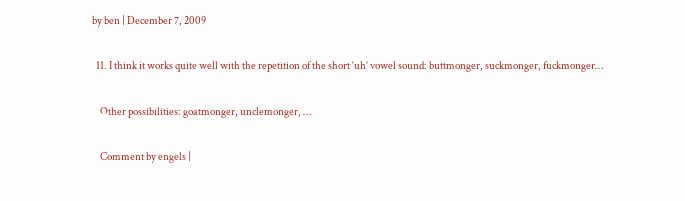by ben | December 7, 2009

  11. I think it works quite well with the repetition of the short ‘uh’ vowel sound: buttmonger, suckmonger, fuckmonger…

    Other possibilities: goatmonger, unclemonger, …

    Comment by engels |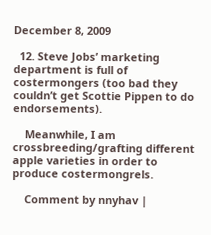December 8, 2009

  12. Steve Jobs’ marketing department is full of costermongers (too bad they couldn’t get Scottie Pippen to do endorsements).

    Meanwhile, I am crossbreeding/grafting different apple varieties in order to produce costermongrels.

    Comment by nnyhav |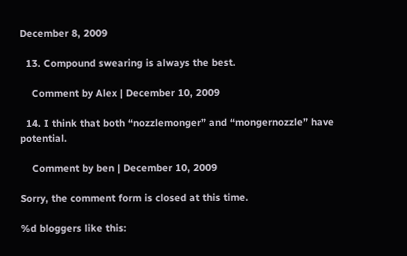December 8, 2009

  13. Compound swearing is always the best.

    Comment by Alex | December 10, 2009

  14. I think that both “nozzlemonger” and “mongernozzle” have potential.

    Comment by ben | December 10, 2009

Sorry, the comment form is closed at this time.

%d bloggers like this: